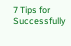7 Tips for Successfully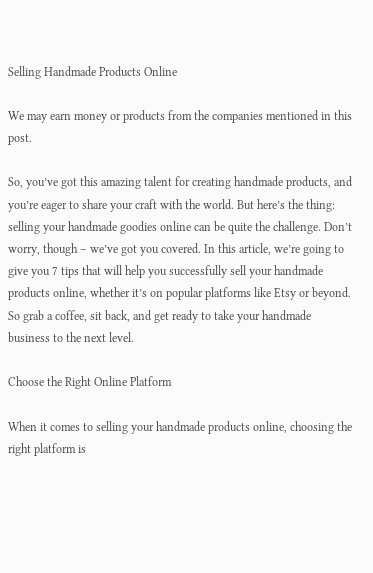Selling Handmade Products Online

We may earn money or products from the companies mentioned in this post.

So, you’ve got this amazing talent for creating handmade products, and you’re eager to share your craft with the world. But here’s the thing: selling your handmade goodies online can be quite the challenge. Don’t worry, though – we’ve got you covered. In this article, we’re going to give you 7 tips that will help you successfully sell your handmade products online, whether it’s on popular platforms like Etsy or beyond. So grab a coffee, sit back, and get ready to take your handmade business to the next level.

Choose the Right Online Platform

When it comes to selling your handmade products online, choosing the right platform is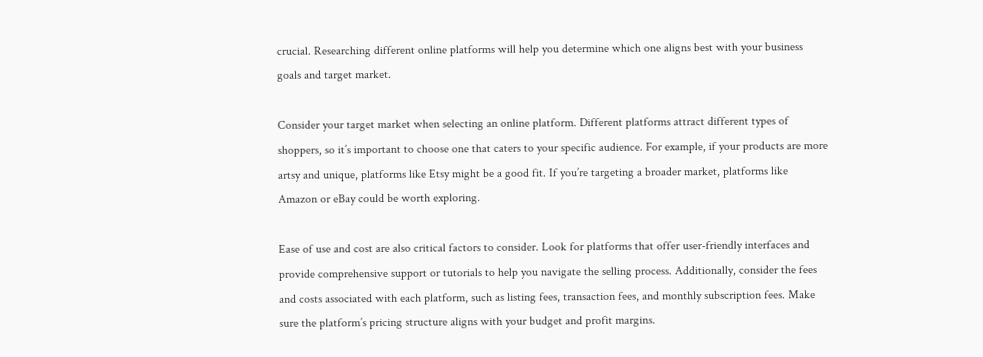crucial. Researching different online platforms will help you determine which one aligns best with your business goals and target market.

Consider your target market when selecting an online platform. Different platforms attract different types of shoppers, so it’s important to choose one that caters to your specific audience. For example, if your products are more artsy and unique, platforms like Etsy might be a good fit. If you’re targeting a broader market, platforms like Amazon or eBay could be worth exploring.

Ease of use and cost are also critical factors to consider. Look for platforms that offer user-friendly interfaces and provide comprehensive support or tutorials to help you navigate the selling process. Additionally, consider the fees and costs associated with each platform, such as listing fees, transaction fees, and monthly subscription fees. Make sure the platform’s pricing structure aligns with your budget and profit margins.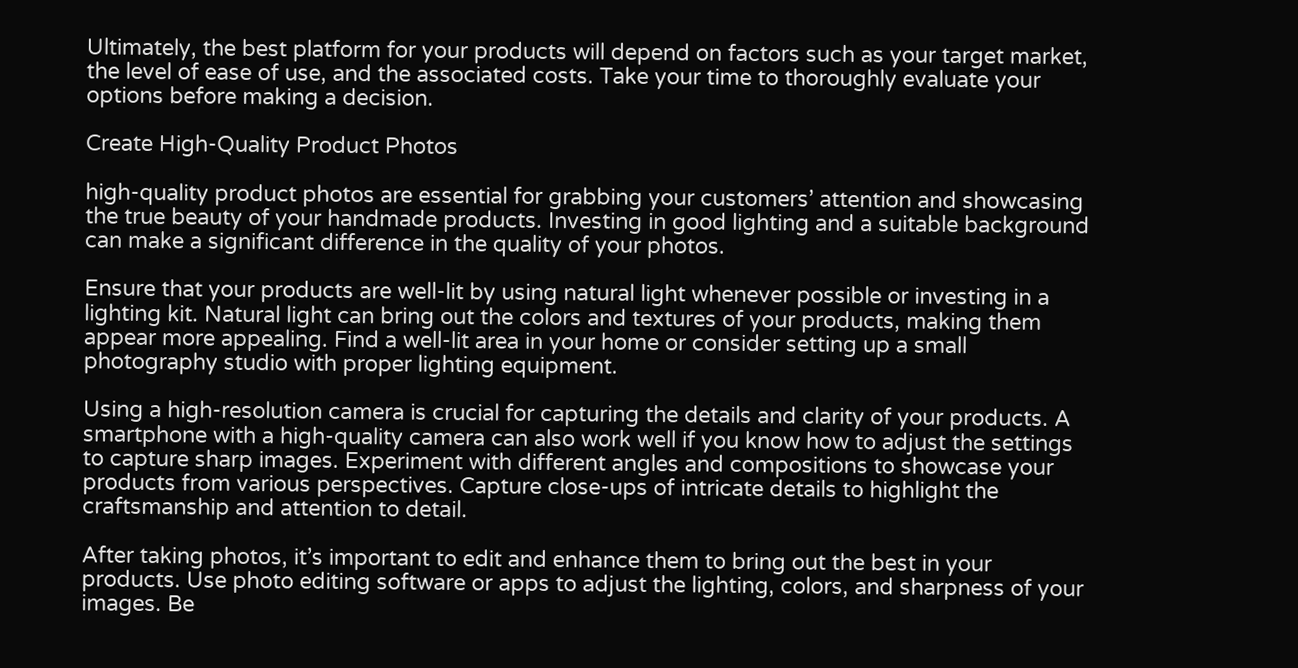Ultimately, the best platform for your products will depend on factors such as your target market, the level of ease of use, and the associated costs. Take your time to thoroughly evaluate your options before making a decision.

Create High-Quality Product Photos

high-quality product photos are essential for grabbing your customers’ attention and showcasing the true beauty of your handmade products. Investing in good lighting and a suitable background can make a significant difference in the quality of your photos.

Ensure that your products are well-lit by using natural light whenever possible or investing in a lighting kit. Natural light can bring out the colors and textures of your products, making them appear more appealing. Find a well-lit area in your home or consider setting up a small photography studio with proper lighting equipment.

Using a high-resolution camera is crucial for capturing the details and clarity of your products. A smartphone with a high-quality camera can also work well if you know how to adjust the settings to capture sharp images. Experiment with different angles and compositions to showcase your products from various perspectives. Capture close-ups of intricate details to highlight the craftsmanship and attention to detail.

After taking photos, it’s important to edit and enhance them to bring out the best in your products. Use photo editing software or apps to adjust the lighting, colors, and sharpness of your images. Be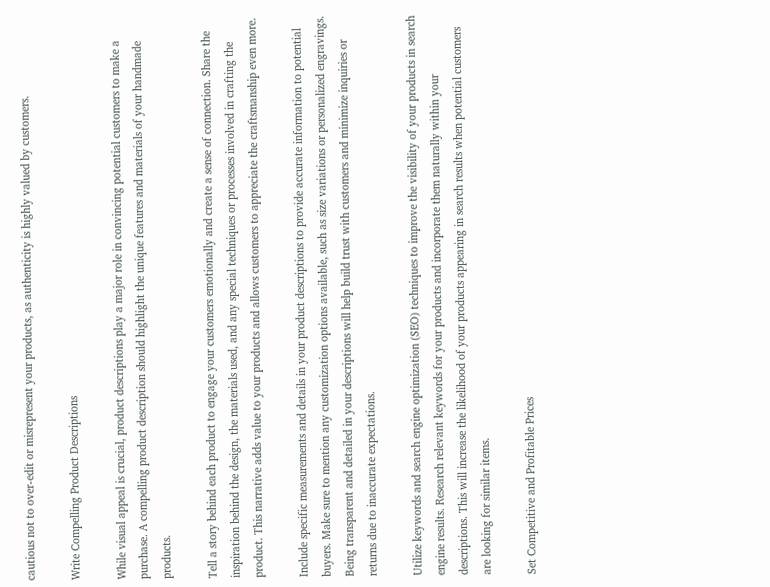cautious not to over-edit or misrepresent your products, as authenticity is highly valued by customers.

Write Compelling Product Descriptions

While visual appeal is crucial, product descriptions play a major role in convincing potential customers to make a purchase. A compelling product description should highlight the unique features and materials of your handmade products.

Tell a story behind each product to engage your customers emotionally and create a sense of connection. Share the inspiration behind the design, the materials used, and any special techniques or processes involved in crafting the product. This narrative adds value to your products and allows customers to appreciate the craftsmanship even more.

Include specific measurements and details in your product descriptions to provide accurate information to potential buyers. Make sure to mention any customization options available, such as size variations or personalized engravings. Being transparent and detailed in your descriptions will help build trust with customers and minimize inquiries or returns due to inaccurate expectations.

Utilize keywords and search engine optimization (SEO) techniques to improve the visibility of your products in search engine results. Research relevant keywords for your products and incorporate them naturally within your descriptions. This will increase the likelihood of your products appearing in search results when potential customers are looking for similar items.

Set Competitive and Profitable Prices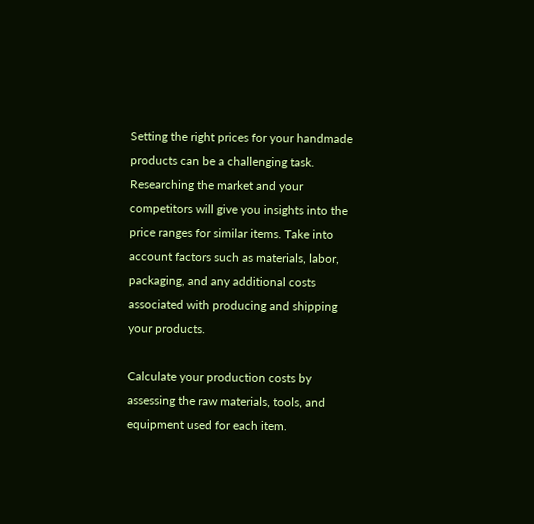Setting the right prices for your handmade products can be a challenging task. Researching the market and your competitors will give you insights into the price ranges for similar items. Take into account factors such as materials, labor, packaging, and any additional costs associated with producing and shipping your products.

Calculate your production costs by assessing the raw materials, tools, and equipment used for each item.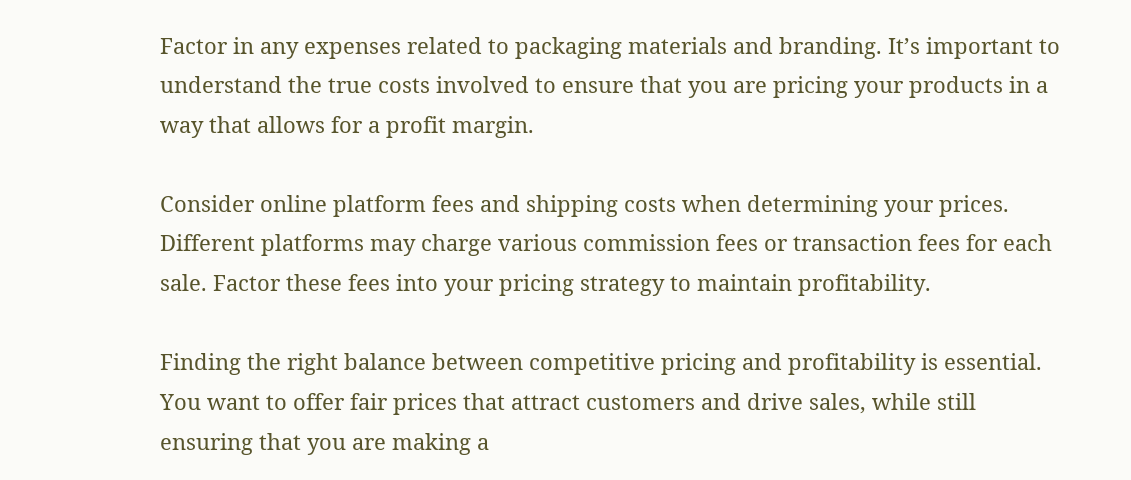Factor in any expenses related to packaging materials and branding. It’s important to understand the true costs involved to ensure that you are pricing your products in a way that allows for a profit margin.

Consider online platform fees and shipping costs when determining your prices. Different platforms may charge various commission fees or transaction fees for each sale. Factor these fees into your pricing strategy to maintain profitability.

Finding the right balance between competitive pricing and profitability is essential. You want to offer fair prices that attract customers and drive sales, while still ensuring that you are making a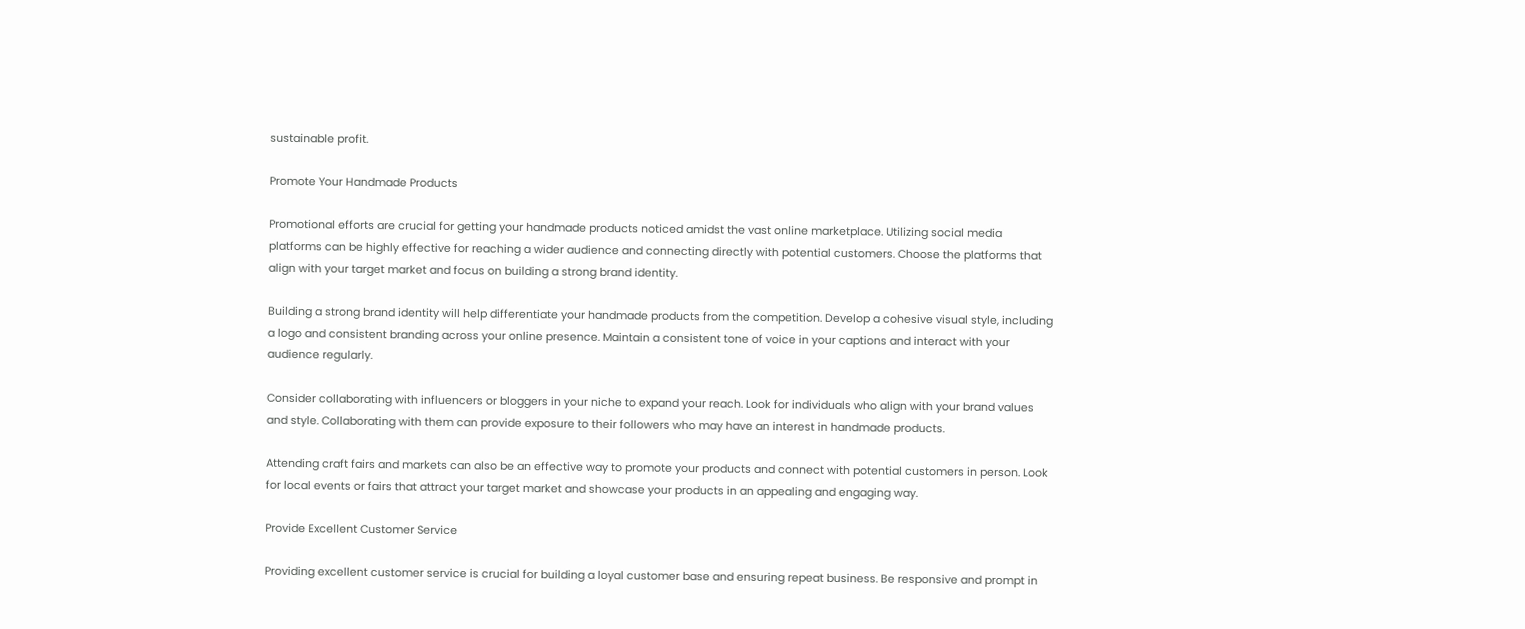sustainable profit.

Promote Your Handmade Products

Promotional efforts are crucial for getting your handmade products noticed amidst the vast online marketplace. Utilizing social media platforms can be highly effective for reaching a wider audience and connecting directly with potential customers. Choose the platforms that align with your target market and focus on building a strong brand identity.

Building a strong brand identity will help differentiate your handmade products from the competition. Develop a cohesive visual style, including a logo and consistent branding across your online presence. Maintain a consistent tone of voice in your captions and interact with your audience regularly.

Consider collaborating with influencers or bloggers in your niche to expand your reach. Look for individuals who align with your brand values and style. Collaborating with them can provide exposure to their followers who may have an interest in handmade products.

Attending craft fairs and markets can also be an effective way to promote your products and connect with potential customers in person. Look for local events or fairs that attract your target market and showcase your products in an appealing and engaging way.

Provide Excellent Customer Service

Providing excellent customer service is crucial for building a loyal customer base and ensuring repeat business. Be responsive and prompt in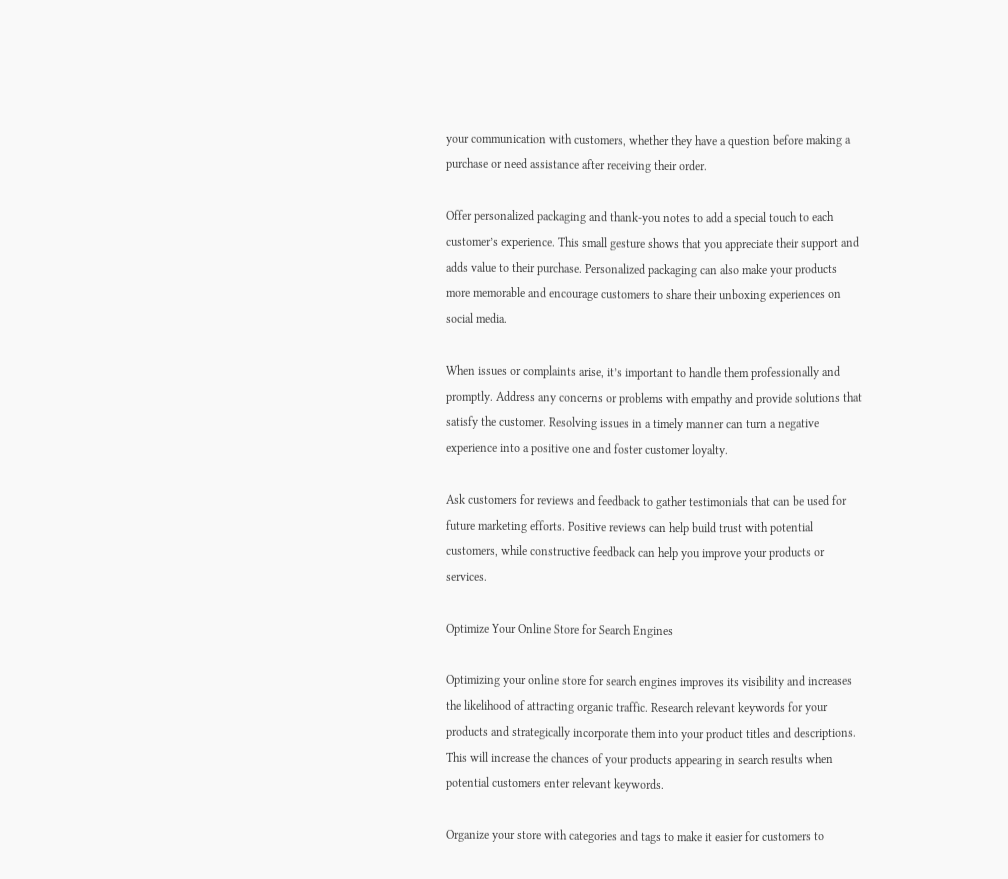your communication with customers, whether they have a question before making a purchase or need assistance after receiving their order.

Offer personalized packaging and thank-you notes to add a special touch to each customer’s experience. This small gesture shows that you appreciate their support and adds value to their purchase. Personalized packaging can also make your products more memorable and encourage customers to share their unboxing experiences on social media.

When issues or complaints arise, it’s important to handle them professionally and promptly. Address any concerns or problems with empathy and provide solutions that satisfy the customer. Resolving issues in a timely manner can turn a negative experience into a positive one and foster customer loyalty.

Ask customers for reviews and feedback to gather testimonials that can be used for future marketing efforts. Positive reviews can help build trust with potential customers, while constructive feedback can help you improve your products or services.

Optimize Your Online Store for Search Engines

Optimizing your online store for search engines improves its visibility and increases the likelihood of attracting organic traffic. Research relevant keywords for your products and strategically incorporate them into your product titles and descriptions. This will increase the chances of your products appearing in search results when potential customers enter relevant keywords.

Organize your store with categories and tags to make it easier for customers to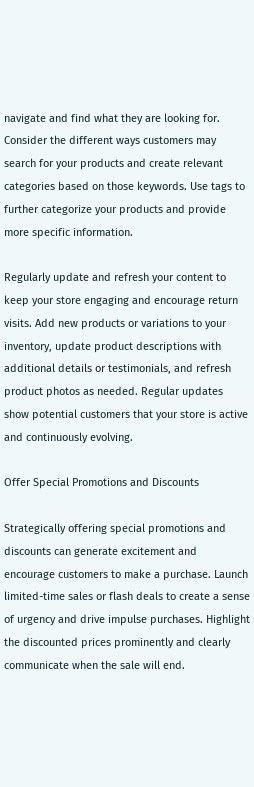navigate and find what they are looking for. Consider the different ways customers may search for your products and create relevant categories based on those keywords. Use tags to further categorize your products and provide more specific information.

Regularly update and refresh your content to keep your store engaging and encourage return visits. Add new products or variations to your inventory, update product descriptions with additional details or testimonials, and refresh product photos as needed. Regular updates show potential customers that your store is active and continuously evolving.

Offer Special Promotions and Discounts

Strategically offering special promotions and discounts can generate excitement and encourage customers to make a purchase. Launch limited-time sales or flash deals to create a sense of urgency and drive impulse purchases. Highlight the discounted prices prominently and clearly communicate when the sale will end.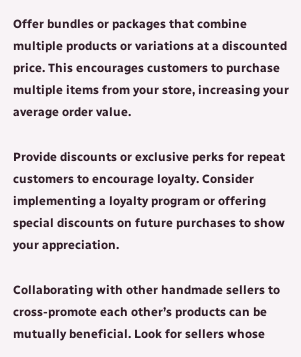Offer bundles or packages that combine multiple products or variations at a discounted price. This encourages customers to purchase multiple items from your store, increasing your average order value.

Provide discounts or exclusive perks for repeat customers to encourage loyalty. Consider implementing a loyalty program or offering special discounts on future purchases to show your appreciation.

Collaborating with other handmade sellers to cross-promote each other’s products can be mutually beneficial. Look for sellers whose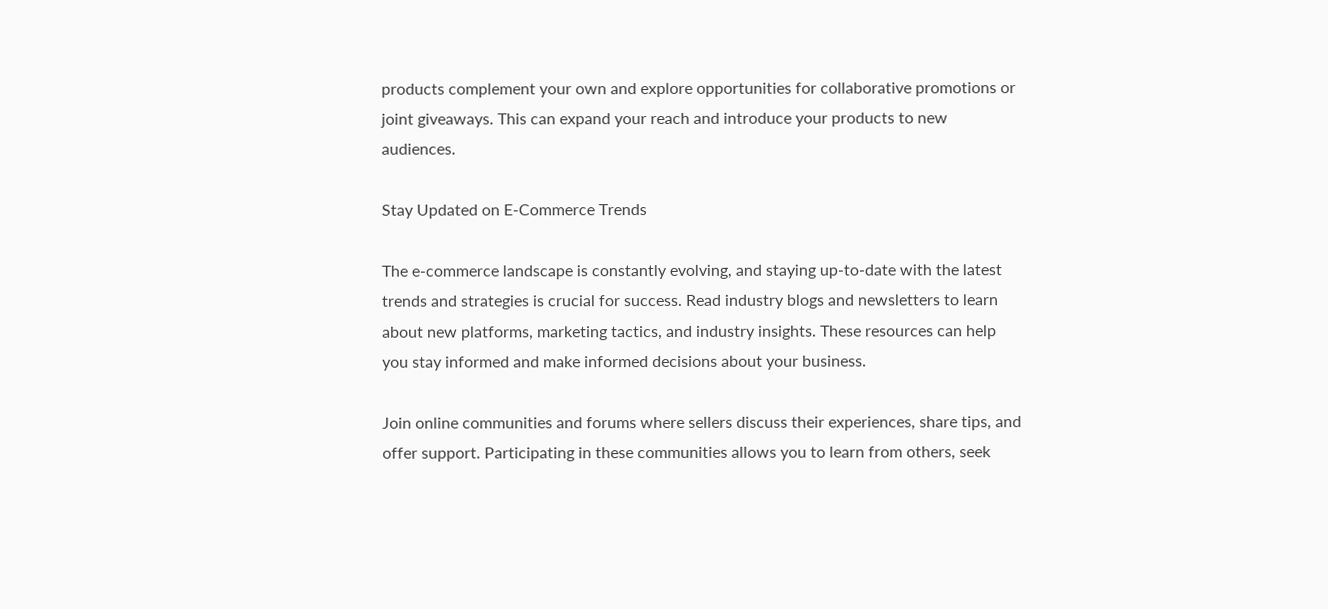products complement your own and explore opportunities for collaborative promotions or joint giveaways. This can expand your reach and introduce your products to new audiences.

Stay Updated on E-Commerce Trends

The e-commerce landscape is constantly evolving, and staying up-to-date with the latest trends and strategies is crucial for success. Read industry blogs and newsletters to learn about new platforms, marketing tactics, and industry insights. These resources can help you stay informed and make informed decisions about your business.

Join online communities and forums where sellers discuss their experiences, share tips, and offer support. Participating in these communities allows you to learn from others, seek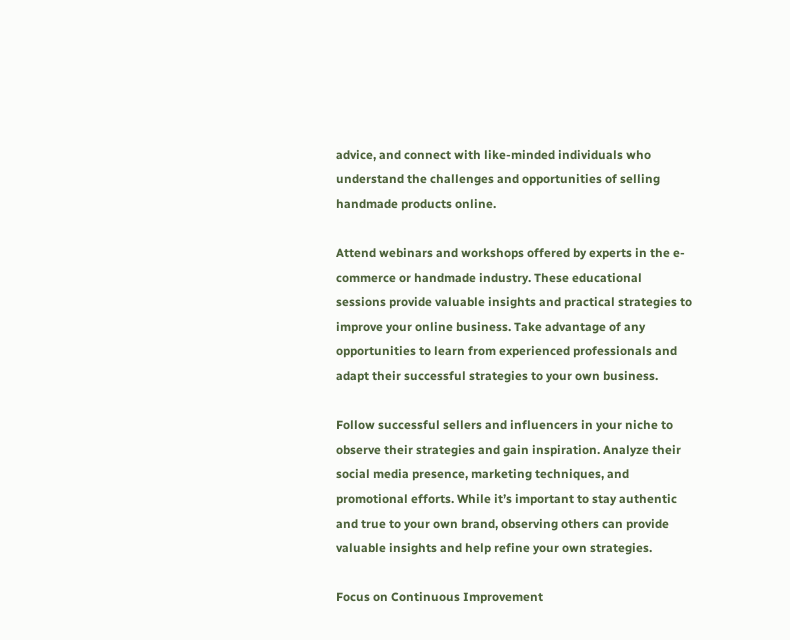advice, and connect with like-minded individuals who understand the challenges and opportunities of selling handmade products online.

Attend webinars and workshops offered by experts in the e-commerce or handmade industry. These educational sessions provide valuable insights and practical strategies to improve your online business. Take advantage of any opportunities to learn from experienced professionals and adapt their successful strategies to your own business.

Follow successful sellers and influencers in your niche to observe their strategies and gain inspiration. Analyze their social media presence, marketing techniques, and promotional efforts. While it’s important to stay authentic and true to your own brand, observing others can provide valuable insights and help refine your own strategies.

Focus on Continuous Improvement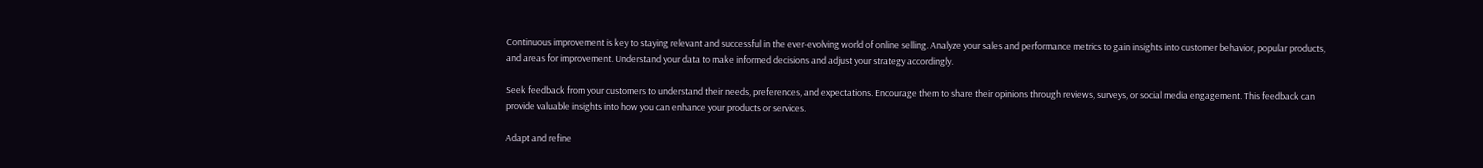Continuous improvement is key to staying relevant and successful in the ever-evolving world of online selling. Analyze your sales and performance metrics to gain insights into customer behavior, popular products, and areas for improvement. Understand your data to make informed decisions and adjust your strategy accordingly.

Seek feedback from your customers to understand their needs, preferences, and expectations. Encourage them to share their opinions through reviews, surveys, or social media engagement. This feedback can provide valuable insights into how you can enhance your products or services.

Adapt and refine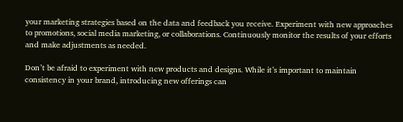your marketing strategies based on the data and feedback you receive. Experiment with new approaches to promotions, social media marketing, or collaborations. Continuously monitor the results of your efforts and make adjustments as needed.

Don’t be afraid to experiment with new products and designs. While it’s important to maintain consistency in your brand, introducing new offerings can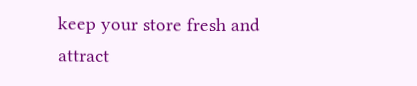keep your store fresh and attract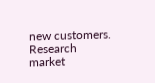new customers. Research market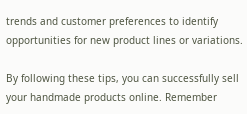trends and customer preferences to identify opportunities for new product lines or variations.

By following these tips, you can successfully sell your handmade products online. Remember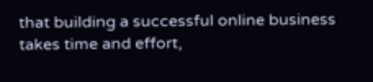that building a successful online business takes time and effort,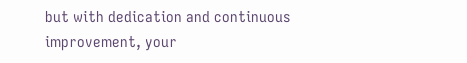but with dedication and continuous improvement, your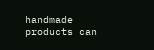handmade products can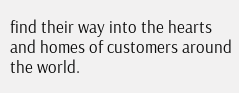find their way into the hearts and homes of customers around the world.